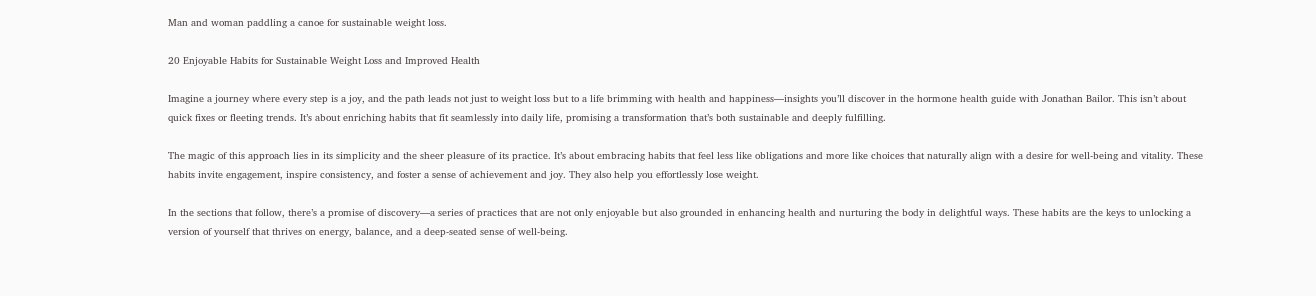Man and woman paddling a canoe for sustainable weight loss.

20 Enjoyable Habits for Sustainable Weight Loss and Improved Health

Imagine a journey where every step is a joy, and the path leads not just to weight loss but to a life brimming with health and happiness—insights you’ll discover in the hormone health guide with Jonathan Bailor. This isn’t about quick fixes or fleeting trends. It’s about enriching habits that fit seamlessly into daily life, promising a transformation that’s both sustainable and deeply fulfilling.

The magic of this approach lies in its simplicity and the sheer pleasure of its practice. It’s about embracing habits that feel less like obligations and more like choices that naturally align with a desire for well-being and vitality. These habits invite engagement, inspire consistency, and foster a sense of achievement and joy. They also help you effortlessly lose weight.

In the sections that follow, there’s a promise of discovery—a series of practices that are not only enjoyable but also grounded in enhancing health and nurturing the body in delightful ways. These habits are the keys to unlocking a version of yourself that thrives on energy, balance, and a deep-seated sense of well-being.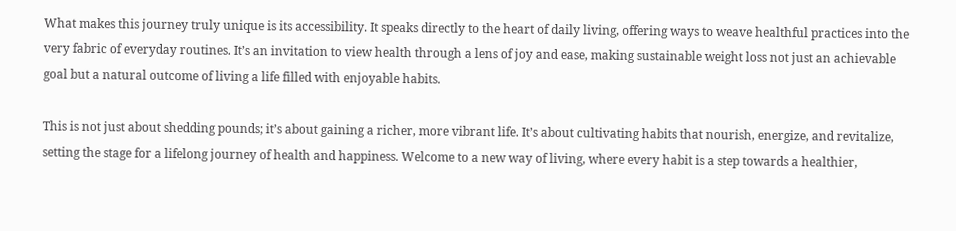What makes this journey truly unique is its accessibility. It speaks directly to the heart of daily living, offering ways to weave healthful practices into the very fabric of everyday routines. It’s an invitation to view health through a lens of joy and ease, making sustainable weight loss not just an achievable goal but a natural outcome of living a life filled with enjoyable habits.

This is not just about shedding pounds; it’s about gaining a richer, more vibrant life. It’s about cultivating habits that nourish, energize, and revitalize, setting the stage for a lifelong journey of health and happiness. Welcome to a new way of living, where every habit is a step towards a healthier,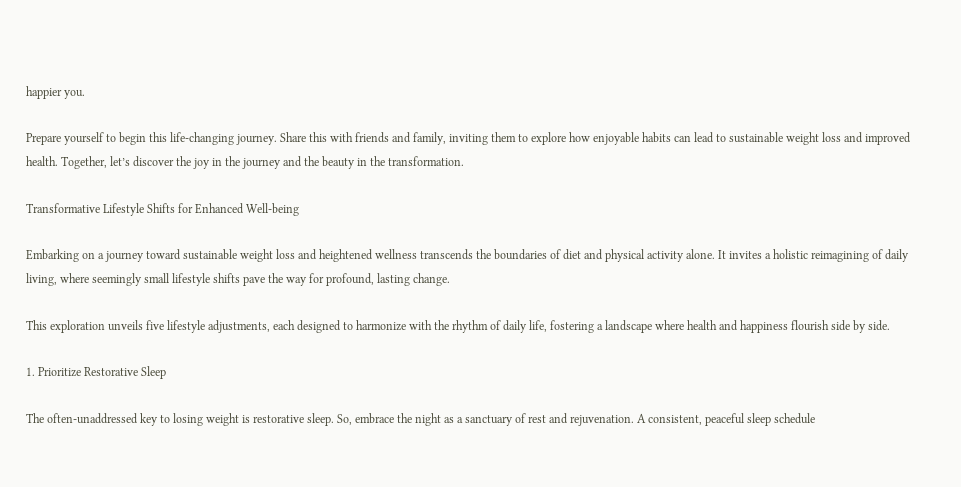happier you.

Prepare yourself to begin this life-changing journey. Share this with friends and family, inviting them to explore how enjoyable habits can lead to sustainable weight loss and improved health. Together, let’s discover the joy in the journey and the beauty in the transformation.

Transformative Lifestyle Shifts for Enhanced Well-being

Embarking on a journey toward sustainable weight loss and heightened wellness transcends the boundaries of diet and physical activity alone. It invites a holistic reimagining of daily living, where seemingly small lifestyle shifts pave the way for profound, lasting change.

This exploration unveils five lifestyle adjustments, each designed to harmonize with the rhythm of daily life, fostering a landscape where health and happiness flourish side by side.

1. Prioritize Restorative Sleep

The often-unaddressed key to losing weight is restorative sleep. So, embrace the night as a sanctuary of rest and rejuvenation. A consistent, peaceful sleep schedule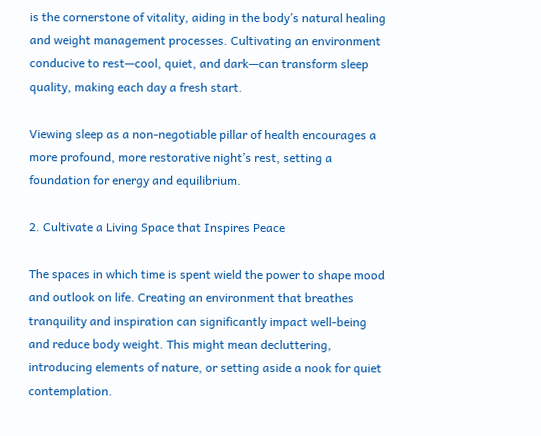is the cornerstone of vitality, aiding in the body’s natural healing and weight management processes. Cultivating an environment conducive to rest—cool, quiet, and dark—can transform sleep quality, making each day a fresh start.

Viewing sleep as a non-negotiable pillar of health encourages a more profound, more restorative night’s rest, setting a foundation for energy and equilibrium.

2. Cultivate a Living Space that Inspires Peace

The spaces in which time is spent wield the power to shape mood and outlook on life. Creating an environment that breathes tranquility and inspiration can significantly impact well-being and reduce body weight. This might mean decluttering, introducing elements of nature, or setting aside a nook for quiet contemplation.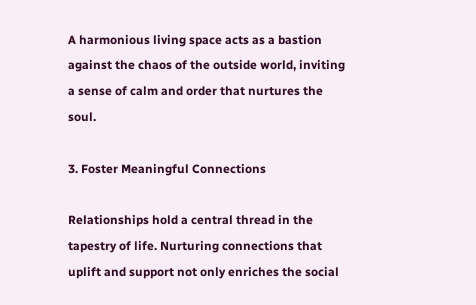A harmonious living space acts as a bastion against the chaos of the outside world, inviting a sense of calm and order that nurtures the soul.

3. Foster Meaningful Connections

Relationships hold a central thread in the tapestry of life. Nurturing connections that uplift and support not only enriches the social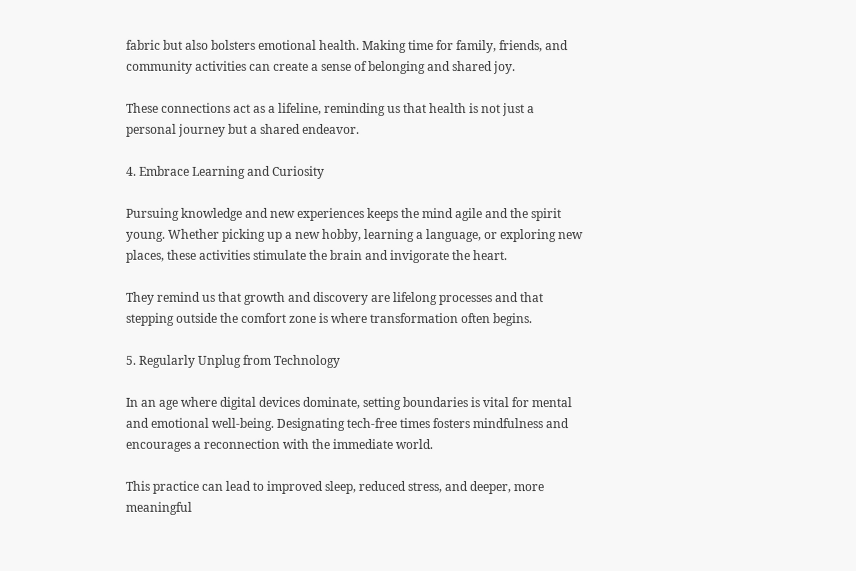fabric but also bolsters emotional health. Making time for family, friends, and community activities can create a sense of belonging and shared joy.

These connections act as a lifeline, reminding us that health is not just a personal journey but a shared endeavor.

4. Embrace Learning and Curiosity

Pursuing knowledge and new experiences keeps the mind agile and the spirit young. Whether picking up a new hobby, learning a language, or exploring new places, these activities stimulate the brain and invigorate the heart.

They remind us that growth and discovery are lifelong processes and that stepping outside the comfort zone is where transformation often begins.

5. Regularly Unplug from Technology

In an age where digital devices dominate, setting boundaries is vital for mental and emotional well-being. Designating tech-free times fosters mindfulness and encourages a reconnection with the immediate world.

This practice can lead to improved sleep, reduced stress, and deeper, more meaningful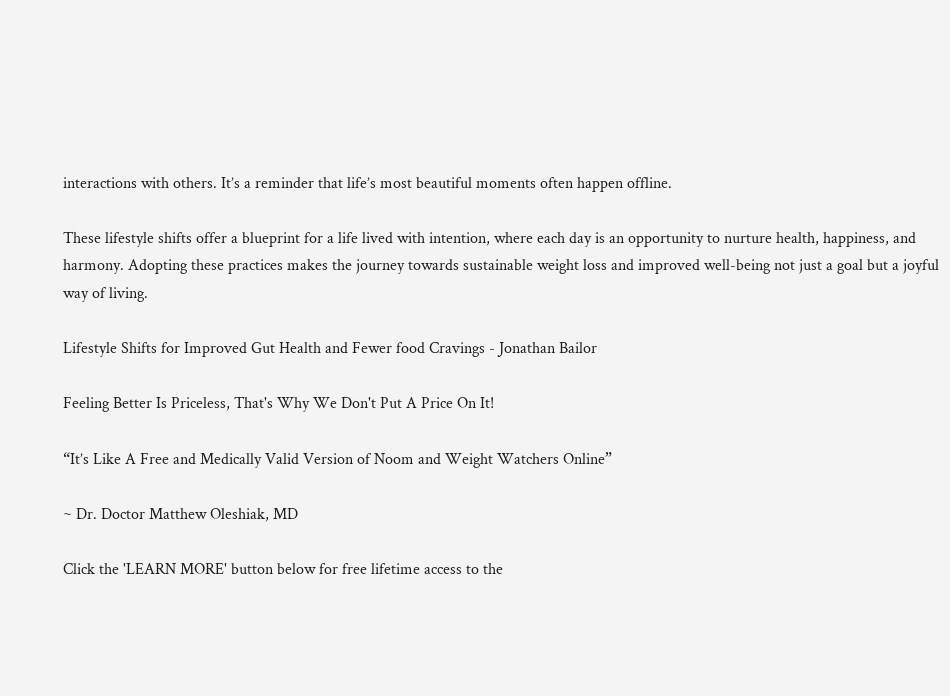interactions with others. It’s a reminder that life’s most beautiful moments often happen offline.

These lifestyle shifts offer a blueprint for a life lived with intention, where each day is an opportunity to nurture health, happiness, and harmony. Adopting these practices makes the journey towards sustainable weight loss and improved well-being not just a goal but a joyful way of living.

Lifestyle Shifts for Improved Gut Health and Fewer food Cravings - Jonathan Bailor

Feeling Better Is Priceless, That's Why We Don't Put A Price On It!

“It’s Like A Free and Medically Valid Version of Noom and Weight Watchers Online”

~ Dr. Doctor Matthew Oleshiak, MD

Click the 'LEARN MORE' button below for free lifetime access to the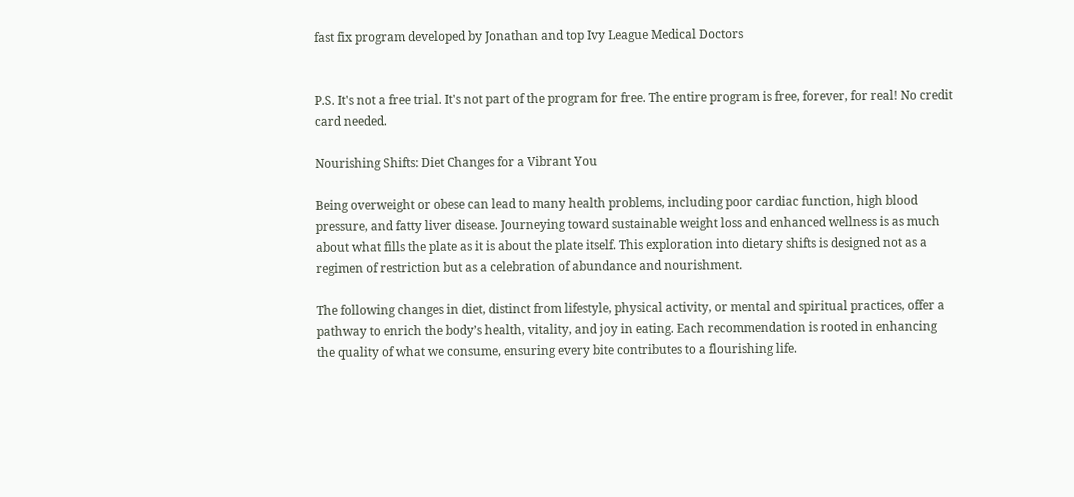fast fix program developed by Jonathan and top Ivy League Medical Doctors


P.S. It's not a free trial. It's not part of the program for free. The entire program is free, forever, for real! No credit card needed.

Nourishing Shifts: Diet Changes for a Vibrant You

Being overweight or obese can lead to many health problems, including poor cardiac function, high blood pressure, and fatty liver disease. Journeying toward sustainable weight loss and enhanced wellness is as much about what fills the plate as it is about the plate itself. This exploration into dietary shifts is designed not as a regimen of restriction but as a celebration of abundance and nourishment.

The following changes in diet, distinct from lifestyle, physical activity, or mental and spiritual practices, offer a pathway to enrich the body’s health, vitality, and joy in eating. Each recommendation is rooted in enhancing the quality of what we consume, ensuring every bite contributes to a flourishing life.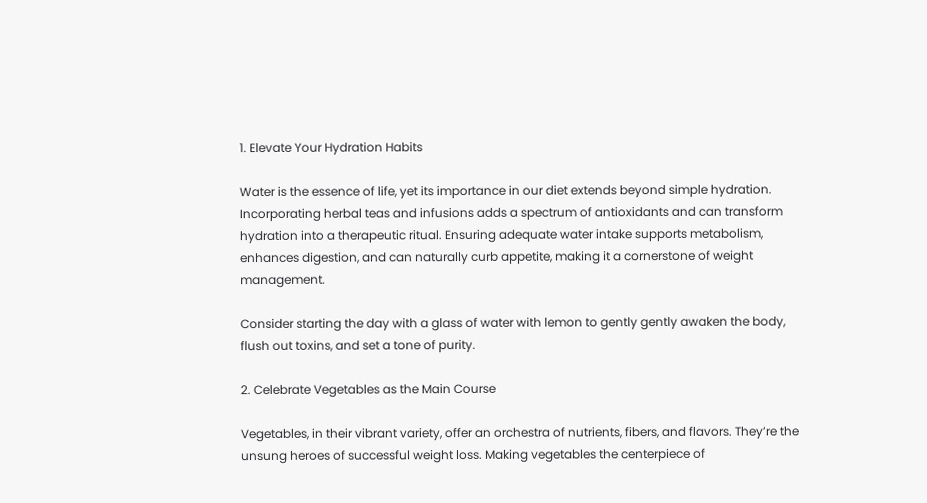1. Elevate Your Hydration Habits

Water is the essence of life, yet its importance in our diet extends beyond simple hydration. Incorporating herbal teas and infusions adds a spectrum of antioxidants and can transform hydration into a therapeutic ritual. Ensuring adequate water intake supports metabolism, enhances digestion, and can naturally curb appetite, making it a cornerstone of weight management.

Consider starting the day with a glass of water with lemon to gently gently awaken the body, flush out toxins, and set a tone of purity.

2. Celebrate Vegetables as the Main Course

Vegetables, in their vibrant variety, offer an orchestra of nutrients, fibers, and flavors. They’re the unsung heroes of successful weight loss. Making vegetables the centerpiece of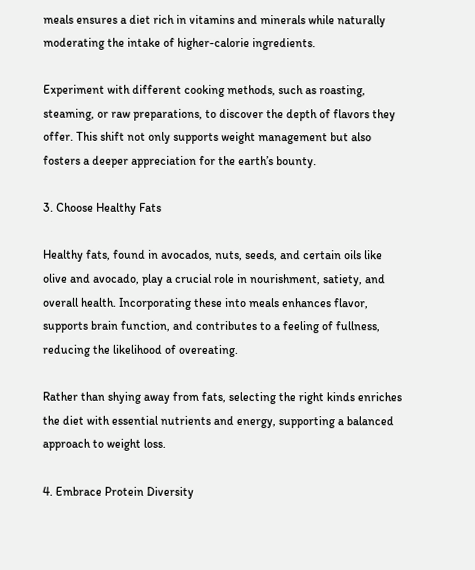meals ensures a diet rich in vitamins and minerals while naturally moderating the intake of higher-calorie ingredients.

Experiment with different cooking methods, such as roasting, steaming, or raw preparations, to discover the depth of flavors they offer. This shift not only supports weight management but also fosters a deeper appreciation for the earth’s bounty.

3. Choose Healthy Fats

Healthy fats, found in avocados, nuts, seeds, and certain oils like olive and avocado, play a crucial role in nourishment, satiety, and overall health. Incorporating these into meals enhances flavor, supports brain function, and contributes to a feeling of fullness, reducing the likelihood of overeating.

Rather than shying away from fats, selecting the right kinds enriches the diet with essential nutrients and energy, supporting a balanced approach to weight loss.

4. Embrace Protein Diversity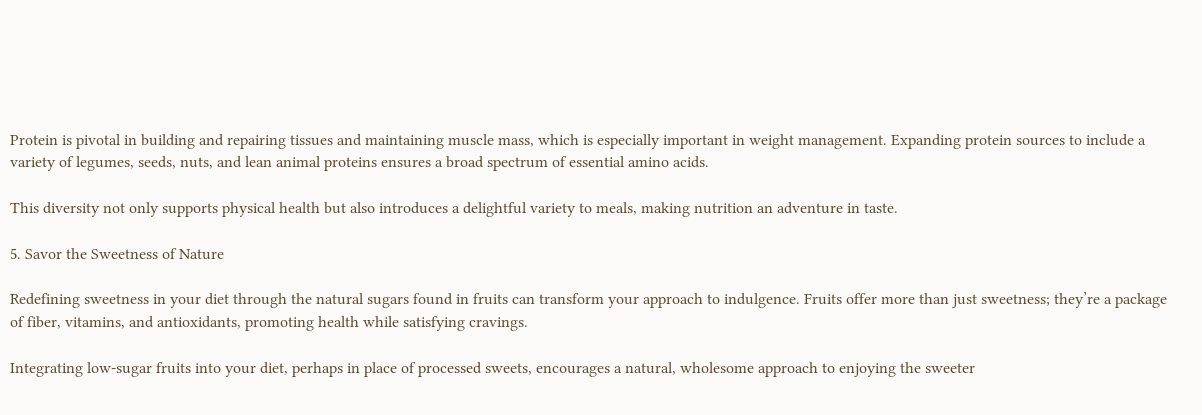Protein is pivotal in building and repairing tissues and maintaining muscle mass, which is especially important in weight management. Expanding protein sources to include a variety of legumes, seeds, nuts, and lean animal proteins ensures a broad spectrum of essential amino acids.

This diversity not only supports physical health but also introduces a delightful variety to meals, making nutrition an adventure in taste.

5. Savor the Sweetness of Nature

Redefining sweetness in your diet through the natural sugars found in fruits can transform your approach to indulgence. Fruits offer more than just sweetness; they’re a package of fiber, vitamins, and antioxidants, promoting health while satisfying cravings.

Integrating low-sugar fruits into your diet, perhaps in place of processed sweets, encourages a natural, wholesome approach to enjoying the sweeter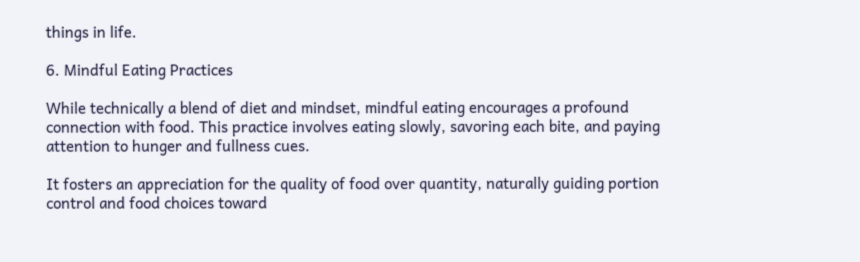things in life.

6. Mindful Eating Practices

While technically a blend of diet and mindset, mindful eating encourages a profound connection with food. This practice involves eating slowly, savoring each bite, and paying attention to hunger and fullness cues.

It fosters an appreciation for the quality of food over quantity, naturally guiding portion control and food choices toward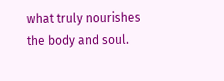what truly nourishes the body and soul.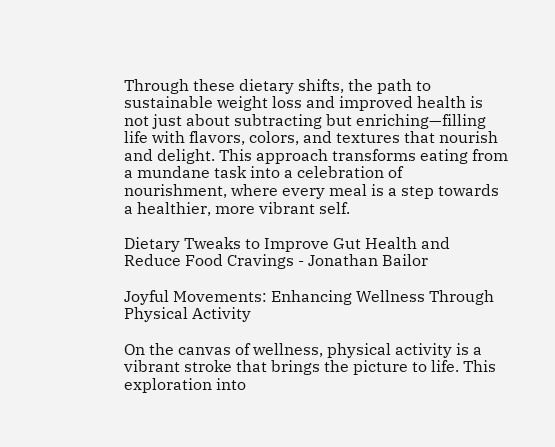Through these dietary shifts, the path to sustainable weight loss and improved health is not just about subtracting but enriching—filling life with flavors, colors, and textures that nourish and delight. This approach transforms eating from a mundane task into a celebration of nourishment, where every meal is a step towards a healthier, more vibrant self.

Dietary Tweaks to Improve Gut Health and Reduce Food Cravings - Jonathan Bailor

Joyful Movements: Enhancing Wellness Through Physical Activity

On the canvas of wellness, physical activity is a vibrant stroke that brings the picture to life. This exploration into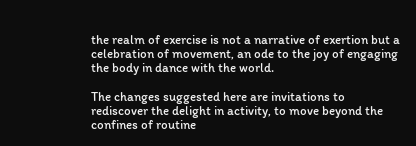the realm of exercise is not a narrative of exertion but a celebration of movement, an ode to the joy of engaging the body in dance with the world.

The changes suggested here are invitations to rediscover the delight in activity, to move beyond the confines of routine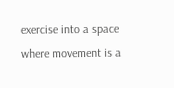exercise into a space where movement is a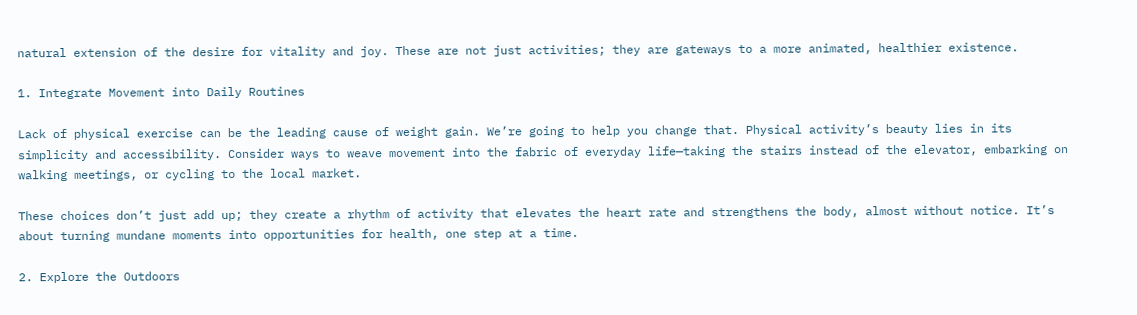natural extension of the desire for vitality and joy. These are not just activities; they are gateways to a more animated, healthier existence.

1. Integrate Movement into Daily Routines

Lack of physical exercise can be the leading cause of weight gain. We’re going to help you change that. Physical activity’s beauty lies in its simplicity and accessibility. Consider ways to weave movement into the fabric of everyday life—taking the stairs instead of the elevator, embarking on walking meetings, or cycling to the local market.

These choices don’t just add up; they create a rhythm of activity that elevates the heart rate and strengthens the body, almost without notice. It’s about turning mundane moments into opportunities for health, one step at a time.

2. Explore the Outdoors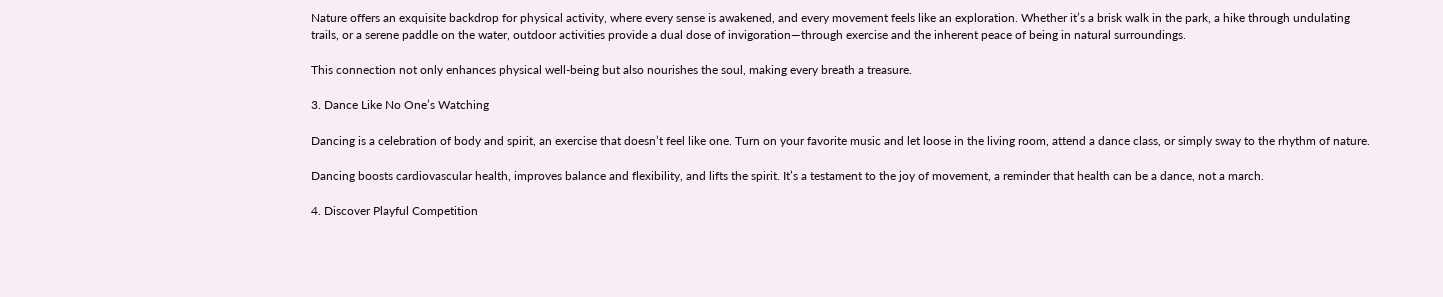Nature offers an exquisite backdrop for physical activity, where every sense is awakened, and every movement feels like an exploration. Whether it’s a brisk walk in the park, a hike through undulating trails, or a serene paddle on the water, outdoor activities provide a dual dose of invigoration—through exercise and the inherent peace of being in natural surroundings.

This connection not only enhances physical well-being but also nourishes the soul, making every breath a treasure.

3. Dance Like No One’s Watching

Dancing is a celebration of body and spirit, an exercise that doesn’t feel like one. Turn on your favorite music and let loose in the living room, attend a dance class, or simply sway to the rhythm of nature.

Dancing boosts cardiovascular health, improves balance and flexibility, and lifts the spirit. It’s a testament to the joy of movement, a reminder that health can be a dance, not a march.

4. Discover Playful Competition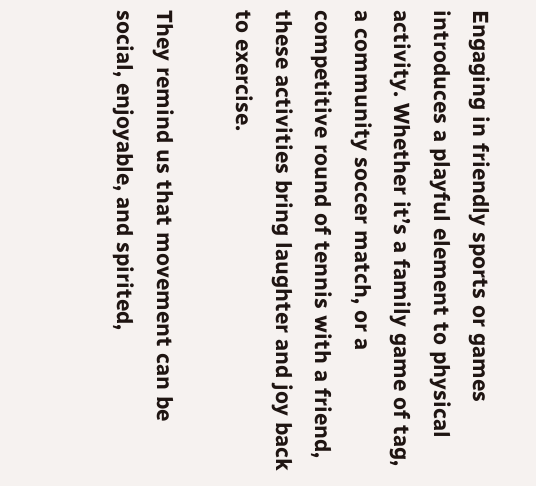Engaging in friendly sports or games introduces a playful element to physical activity. Whether it’s a family game of tag, a community soccer match, or a competitive round of tennis with a friend, these activities bring laughter and joy back to exercise.

They remind us that movement can be social, enjoyable, and spirited,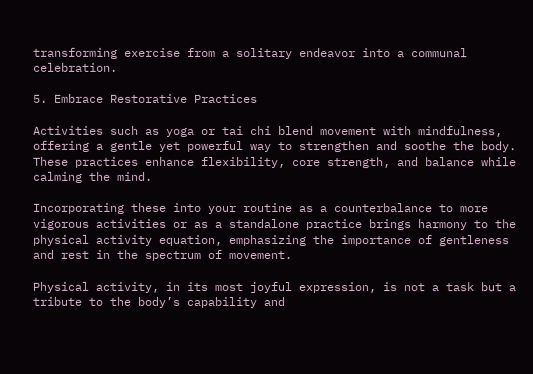transforming exercise from a solitary endeavor into a communal celebration.

5. Embrace Restorative Practices

Activities such as yoga or tai chi blend movement with mindfulness, offering a gentle yet powerful way to strengthen and soothe the body. These practices enhance flexibility, core strength, and balance while calming the mind.

Incorporating these into your routine as a counterbalance to more vigorous activities or as a standalone practice brings harmony to the physical activity equation, emphasizing the importance of gentleness and rest in the spectrum of movement.

Physical activity, in its most joyful expression, is not a task but a tribute to the body’s capability and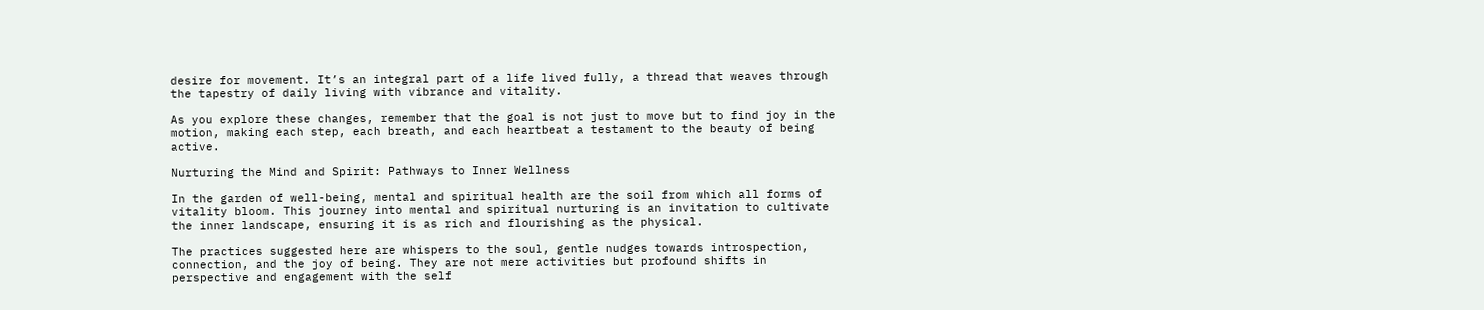desire for movement. It’s an integral part of a life lived fully, a thread that weaves through the tapestry of daily living with vibrance and vitality.

As you explore these changes, remember that the goal is not just to move but to find joy in the motion, making each step, each breath, and each heartbeat a testament to the beauty of being active.

Nurturing the Mind and Spirit: Pathways to Inner Wellness

In the garden of well-being, mental and spiritual health are the soil from which all forms of vitality bloom. This journey into mental and spiritual nurturing is an invitation to cultivate the inner landscape, ensuring it is as rich and flourishing as the physical.

The practices suggested here are whispers to the soul, gentle nudges towards introspection, connection, and the joy of being. They are not mere activities but profound shifts in perspective and engagement with the self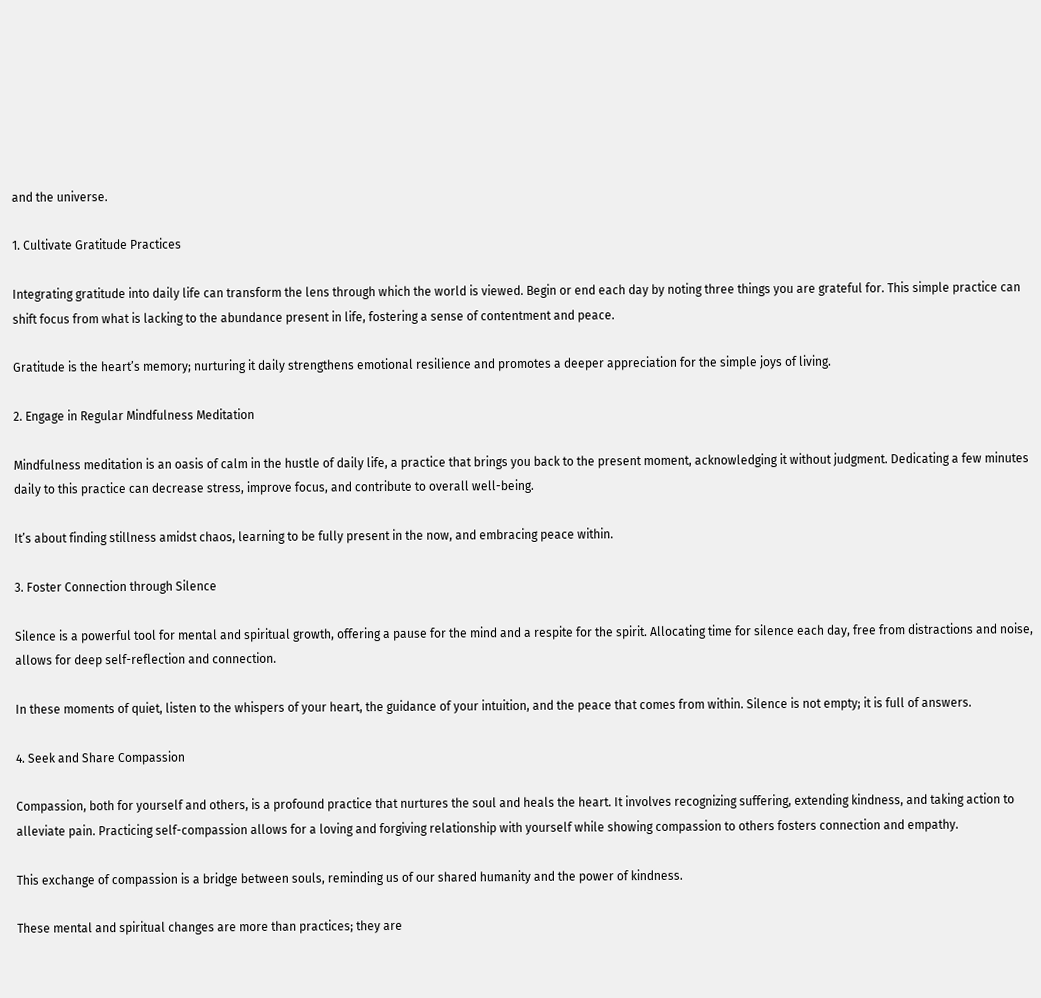and the universe.

1. Cultivate Gratitude Practices

Integrating gratitude into daily life can transform the lens through which the world is viewed. Begin or end each day by noting three things you are grateful for. This simple practice can shift focus from what is lacking to the abundance present in life, fostering a sense of contentment and peace.

Gratitude is the heart’s memory; nurturing it daily strengthens emotional resilience and promotes a deeper appreciation for the simple joys of living.

2. Engage in Regular Mindfulness Meditation

Mindfulness meditation is an oasis of calm in the hustle of daily life, a practice that brings you back to the present moment, acknowledging it without judgment. Dedicating a few minutes daily to this practice can decrease stress, improve focus, and contribute to overall well-being.

It’s about finding stillness amidst chaos, learning to be fully present in the now, and embracing peace within.

3. Foster Connection through Silence

Silence is a powerful tool for mental and spiritual growth, offering a pause for the mind and a respite for the spirit. Allocating time for silence each day, free from distractions and noise, allows for deep self-reflection and connection.

In these moments of quiet, listen to the whispers of your heart, the guidance of your intuition, and the peace that comes from within. Silence is not empty; it is full of answers.

4. Seek and Share Compassion

Compassion, both for yourself and others, is a profound practice that nurtures the soul and heals the heart. It involves recognizing suffering, extending kindness, and taking action to alleviate pain. Practicing self-compassion allows for a loving and forgiving relationship with yourself while showing compassion to others fosters connection and empathy.

This exchange of compassion is a bridge between souls, reminding us of our shared humanity and the power of kindness.

These mental and spiritual changes are more than practices; they are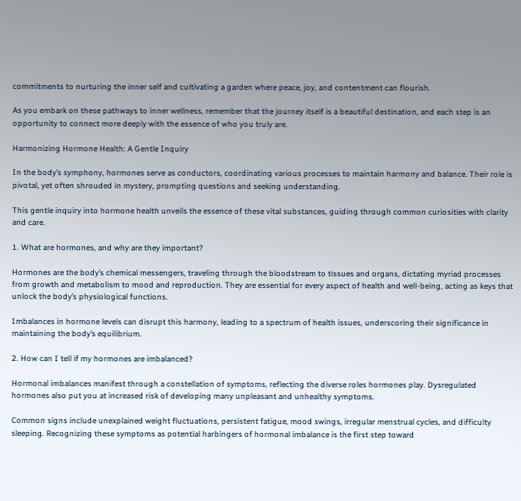commitments to nurturing the inner self and cultivating a garden where peace, joy, and contentment can flourish.

As you embark on these pathways to inner wellness, remember that the journey itself is a beautiful destination, and each step is an opportunity to connect more deeply with the essence of who you truly are.

Harmonizing Hormone Health: A Gentle Inquiry

In the body’s symphony, hormones serve as conductors, coordinating various processes to maintain harmony and balance. Their role is pivotal, yet often shrouded in mystery, prompting questions and seeking understanding.

This gentle inquiry into hormone health unveils the essence of these vital substances, guiding through common curiosities with clarity and care.

1. What are hormones, and why are they important?

Hormones are the body’s chemical messengers, traveling through the bloodstream to tissues and organs, dictating myriad processes from growth and metabolism to mood and reproduction. They are essential for every aspect of health and well-being, acting as keys that unlock the body’s physiological functions.

Imbalances in hormone levels can disrupt this harmony, leading to a spectrum of health issues, underscoring their significance in maintaining the body’s equilibrium.

2. How can I tell if my hormones are imbalanced?

Hormonal imbalances manifest through a constellation of symptoms, reflecting the diverse roles hormones play. Dysregulated hormones also put you at increased risk of developing many unpleasant and unhealthy symptoms.

Common signs include unexplained weight fluctuations, persistent fatigue, mood swings, irregular menstrual cycles, and difficulty sleeping. Recognizing these symptoms as potential harbingers of hormonal imbalance is the first step toward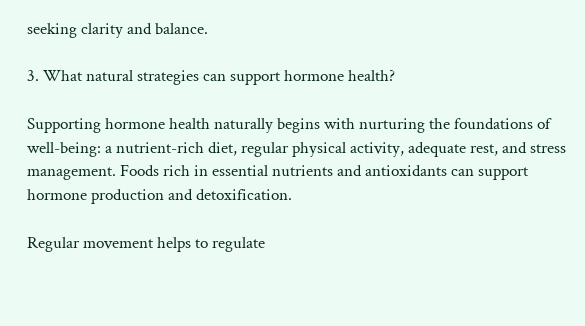seeking clarity and balance.

3. What natural strategies can support hormone health?

Supporting hormone health naturally begins with nurturing the foundations of well-being: a nutrient-rich diet, regular physical activity, adequate rest, and stress management. Foods rich in essential nutrients and antioxidants can support hormone production and detoxification.

Regular movement helps to regulate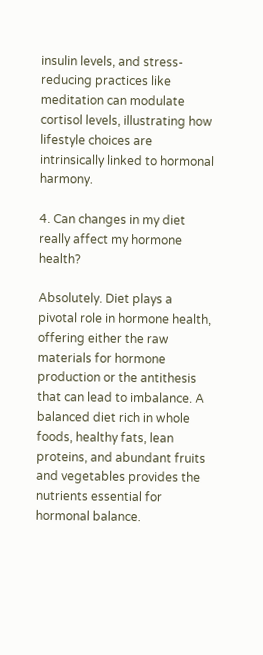insulin levels, and stress-reducing practices like meditation can modulate cortisol levels, illustrating how lifestyle choices are intrinsically linked to hormonal harmony.

4. Can changes in my diet really affect my hormone health?

Absolutely. Diet plays a pivotal role in hormone health, offering either the raw materials for hormone production or the antithesis that can lead to imbalance. A balanced diet rich in whole foods, healthy fats, lean proteins, and abundant fruits and vegetables provides the nutrients essential for hormonal balance.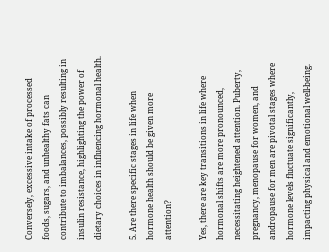Conversely, excessive intake of processed foods, sugars, and unhealthy fats can contribute to imbalances, possibly resulting in insulin resistance, highlighting the power of dietary choices in influencing hormonal health.

5. Are there specific stages in life when hormone health should be given more attention?

Yes, there are key transitions in life where hormonal shifts are more pronounced, necessitating heightened attention. Puberty, pregnancy, menopause for women, and andropause for men are pivotal stages where hormone levels fluctuate significantly, impacting physical and emotional well-being.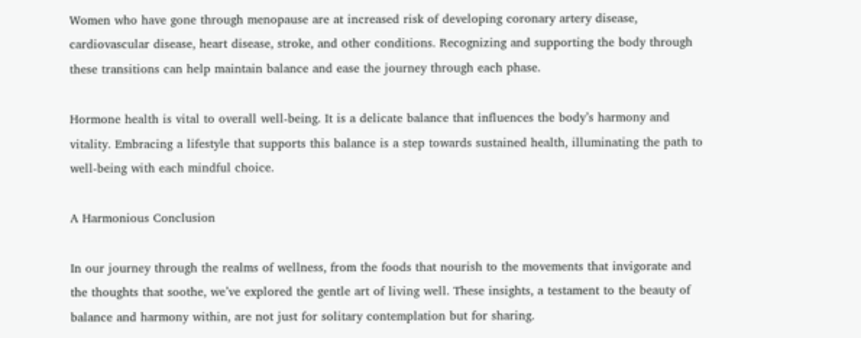Women who have gone through menopause are at increased risk of developing coronary artery disease, cardiovascular disease, heart disease, stroke, and other conditions. Recognizing and supporting the body through these transitions can help maintain balance and ease the journey through each phase.

Hormone health is vital to overall well-being. It is a delicate balance that influences the body’s harmony and vitality. Embracing a lifestyle that supports this balance is a step towards sustained health, illuminating the path to well-being with each mindful choice.

A Harmonious Conclusion

In our journey through the realms of wellness, from the foods that nourish to the movements that invigorate and the thoughts that soothe, we’ve explored the gentle art of living well. These insights, a testament to the beauty of balance and harmony within, are not just for solitary contemplation but for sharing.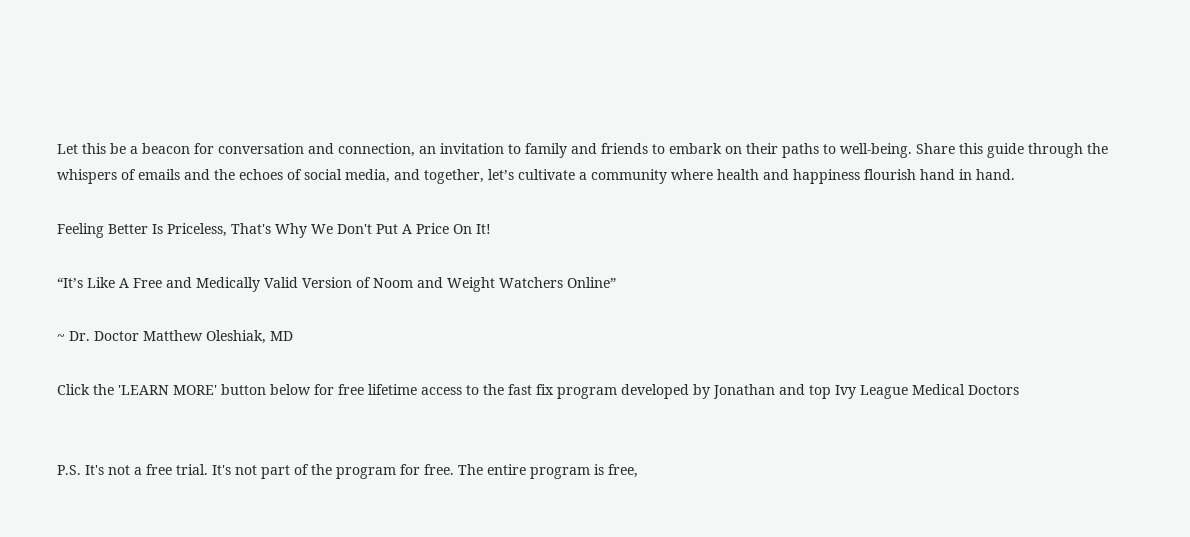Let this be a beacon for conversation and connection, an invitation to family and friends to embark on their paths to well-being. Share this guide through the whispers of emails and the echoes of social media, and together, let’s cultivate a community where health and happiness flourish hand in hand.

Feeling Better Is Priceless, That's Why We Don't Put A Price On It!

“It’s Like A Free and Medically Valid Version of Noom and Weight Watchers Online”

~ Dr. Doctor Matthew Oleshiak, MD

Click the 'LEARN MORE' button below for free lifetime access to the fast fix program developed by Jonathan and top Ivy League Medical Doctors


P.S. It's not a free trial. It's not part of the program for free. The entire program is free,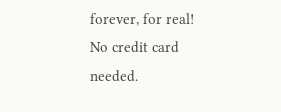forever, for real! No credit card needed.